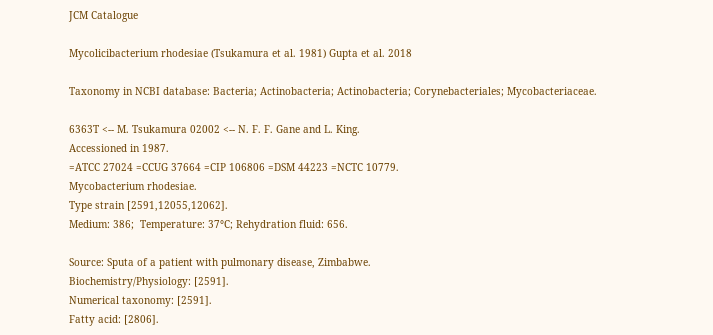JCM Catalogue

Mycolicibacterium rhodesiae (Tsukamura et al. 1981) Gupta et al. 2018

Taxonomy in NCBI database: Bacteria; Actinobacteria; Actinobacteria; Corynebacteriales; Mycobacteriaceae.

6363T <-- M. Tsukamura 02002 <-- N. F. F. Gane and L. King.
Accessioned in 1987.
=ATCC 27024 =CCUG 37664 =CIP 106806 =DSM 44223 =NCTC 10779.
Mycobacterium rhodesiae.
Type strain [2591,12055,12062].
Medium: 386;  Temperature: 37°C; Rehydration fluid: 656.

Source: Sputa of a patient with pulmonary disease, Zimbabwe.
Biochemistry/Physiology: [2591].
Numerical taxonomy: [2591].
Fatty acid: [2806].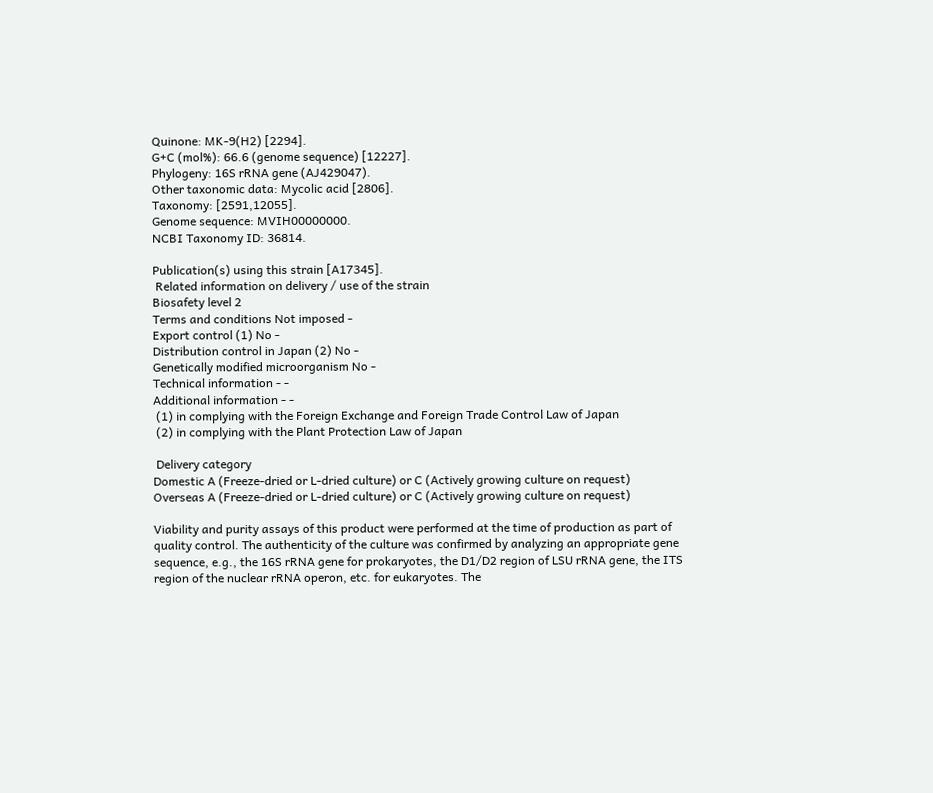Quinone: MK-9(H2) [2294].
G+C (mol%): 66.6 (genome sequence) [12227].
Phylogeny: 16S rRNA gene (AJ429047).
Other taxonomic data: Mycolic acid [2806].
Taxonomy: [2591,12055].
Genome sequence: MVIH00000000.
NCBI Taxonomy ID: 36814.

Publication(s) using this strain [A17345].
 Related information on delivery / use of the strain
Biosafety level 2
Terms and conditions Not imposed -
Export control (1) No -
Distribution control in Japan (2) No -
Genetically modified microorganism No -
Technical information - -
Additional information - -
 (1) in complying with the Foreign Exchange and Foreign Trade Control Law of Japan
 (2) in complying with the Plant Protection Law of Japan

 Delivery category
Domestic A (Freeze-dried or L-dried culture) or C (Actively growing culture on request)
Overseas A (Freeze-dried or L-dried culture) or C (Actively growing culture on request)

Viability and purity assays of this product were performed at the time of production as part of quality control. The authenticity of the culture was confirmed by analyzing an appropriate gene sequence, e.g., the 16S rRNA gene for prokaryotes, the D1/D2 region of LSU rRNA gene, the ITS region of the nuclear rRNA operon, etc. for eukaryotes. The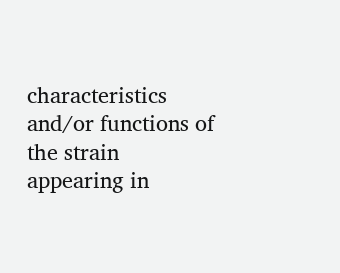characteristics and/or functions of the strain appearing in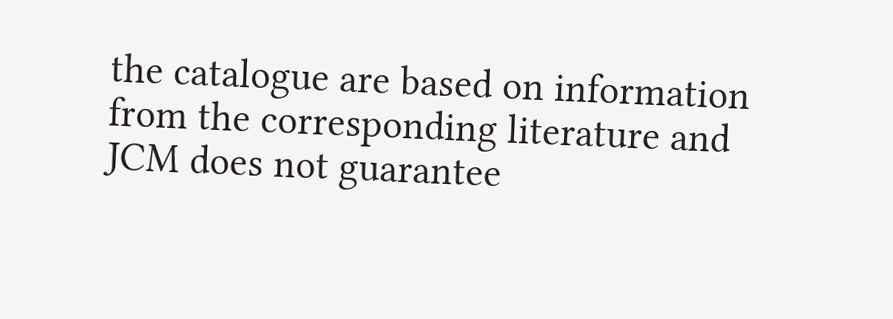the catalogue are based on information from the corresponding literature and JCM does not guarantee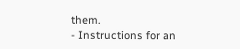them.
- Instructions for an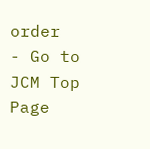order
- Go to JCM Top Page